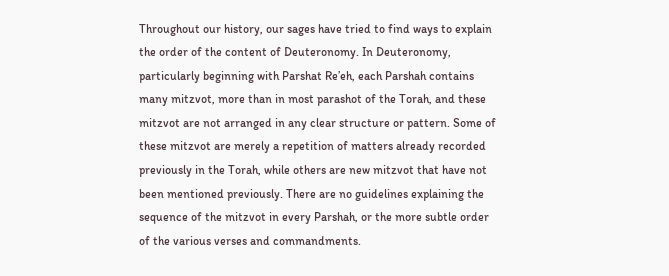Throughout our history, our sages have tried to find ways to explain the order of the content of Deuteronomy. In Deuteronomy, particularly beginning with Parshat Re’eh, each Parshah contains many mitzvot, more than in most parashot of the Torah, and these mitzvot are not arranged in any clear structure or pattern. Some of these mitzvot are merely a repetition of matters already recorded previously in the Torah, while others are new mitzvot that have not been mentioned previously. There are no guidelines explaining the sequence of the mitzvot in every Parshah, or the more subtle order of the various verses and commandments.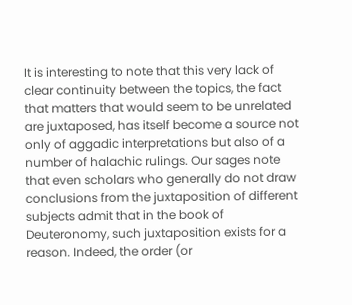It is interesting to note that this very lack of clear continuity between the topics, the fact that matters that would seem to be unrelated are juxtaposed, has itself become a source not only of aggadic interpretations but also of a number of halachic rulings. Our sages note that even scholars who generally do not draw conclusions from the juxtaposition of different subjects admit that in the book of Deuteronomy, such juxtaposition exists for a reason. Indeed, the order (or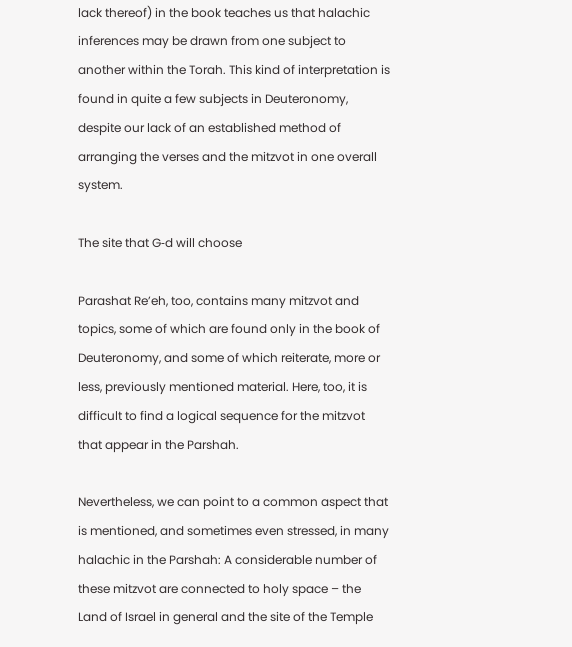lack thereof) in the book teaches us that halachic inferences may be drawn from one subject to another within the Torah. This kind of interpretation is found in quite a few subjects in Deuteronomy, despite our lack of an established method of arranging the verses and the mitzvot in one overall system.

The site that G‑d will choose

Parashat Re’eh, too, contains many mitzvot and topics, some of which are found only in the book of Deuteronomy, and some of which reiterate, more or less, previously mentioned material. Here, too, it is difficult to find a logical sequence for the mitzvot that appear in the Parshah.

Nevertheless, we can point to a common aspect that is mentioned, and sometimes even stressed, in many halachic in the Parshah: A considerable number of these mitzvot are connected to holy space – the Land of Israel in general and the site of the Temple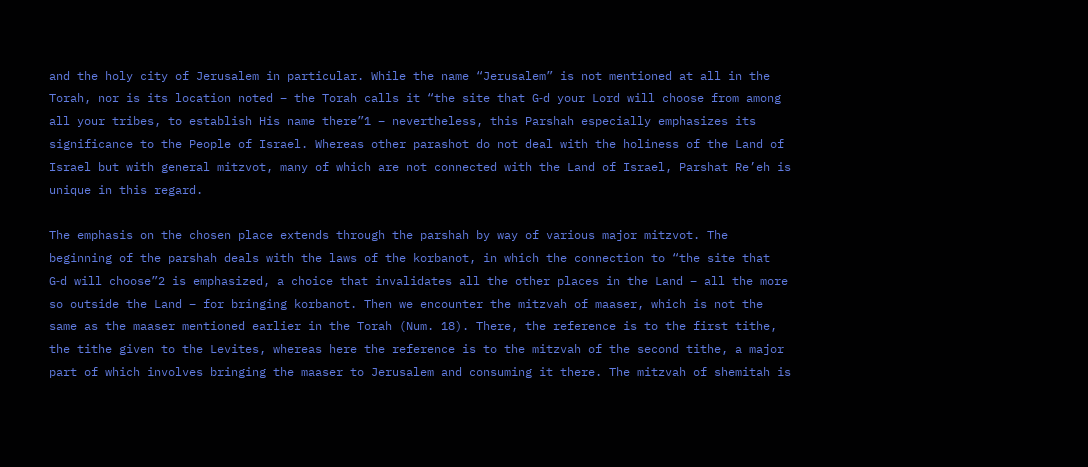and the holy city of Jerusalem in particular. While the name “Jerusalem” is not mentioned at all in the Torah, nor is its location noted – the Torah calls it “the site that G‑d your Lord will choose from among all your tribes, to establish His name there”1 – nevertheless, this Parshah especially emphasizes its significance to the People of Israel. Whereas other parashot do not deal with the holiness of the Land of Israel but with general mitzvot, many of which are not connected with the Land of Israel, Parshat Re’eh is unique in this regard.

The emphasis on the chosen place extends through the parshah by way of various major mitzvot. The beginning of the parshah deals with the laws of the korbanot, in which the connection to “the site that G‑d will choose”2 is emphasized, a choice that invalidates all the other places in the Land – all the more so outside the Land – for bringing korbanot. Then we encounter the mitzvah of maaser, which is not the same as the maaser mentioned earlier in the Torah (Num. 18). There, the reference is to the first tithe, the tithe given to the Levites, whereas here the reference is to the mitzvah of the second tithe, a major part of which involves bringing the maaser to Jerusalem and consuming it there. The mitzvah of shemitah is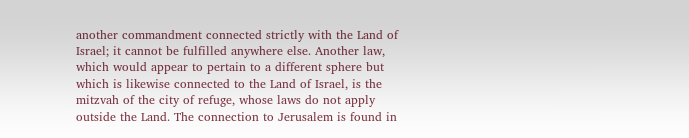another commandment connected strictly with the Land of Israel; it cannot be fulfilled anywhere else. Another law, which would appear to pertain to a different sphere but which is likewise connected to the Land of Israel, is the mitzvah of the city of refuge, whose laws do not apply outside the Land. The connection to Jerusalem is found in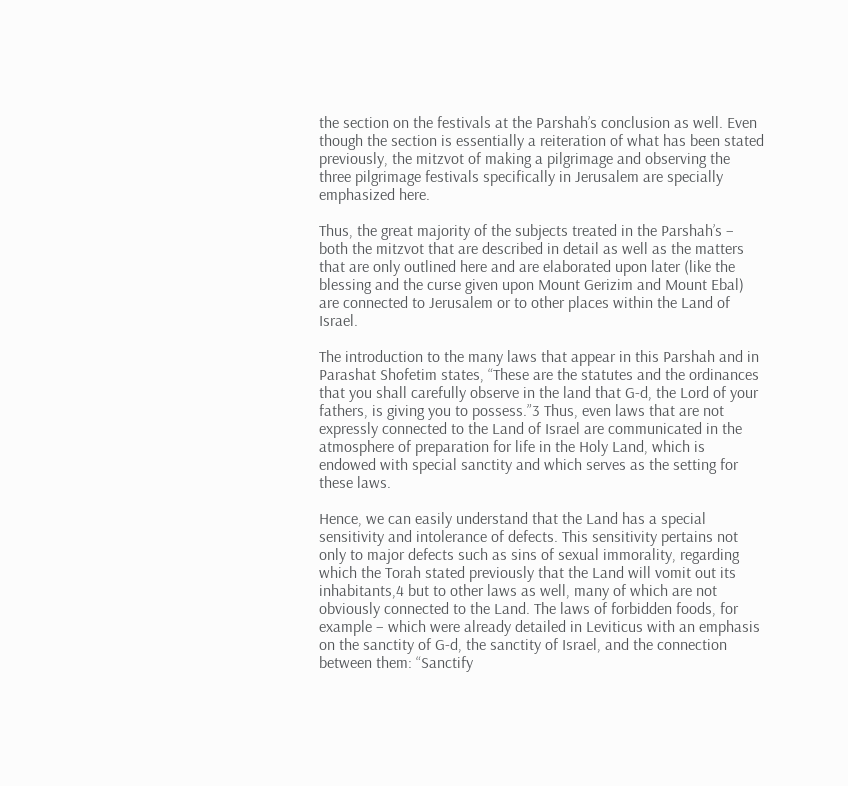the section on the festivals at the Parshah’s conclusion as well. Even though the section is essentially a reiteration of what has been stated previously, the mitzvot of making a pilgrimage and observing the three pilgrimage festivals specifically in Jerusalem are specially emphasized here.

Thus, the great majority of the subjects treated in the Parshah’s – both the mitzvot that are described in detail as well as the matters that are only outlined here and are elaborated upon later (like the blessing and the curse given upon Mount Gerizim and Mount Ebal) are connected to Jerusalem or to other places within the Land of Israel.

The introduction to the many laws that appear in this Parshah and in Parashat Shofetim states, “These are the statutes and the ordinances that you shall carefully observe in the land that G‑d, the Lord of your fathers, is giving you to possess.”3 Thus, even laws that are not expressly connected to the Land of Israel are communicated in the atmosphere of preparation for life in the Holy Land, which is endowed with special sanctity and which serves as the setting for these laws.

Hence, we can easily understand that the Land has a special sensitivity and intolerance of defects. This sensitivity pertains not only to major defects such as sins of sexual immorality, regarding which the Torah stated previously that the Land will vomit out its inhabitants,4 but to other laws as well, many of which are not obviously connected to the Land. The laws of forbidden foods, for example – which were already detailed in Leviticus with an emphasis on the sanctity of G‑d, the sanctity of Israel, and the connection between them: “Sanctify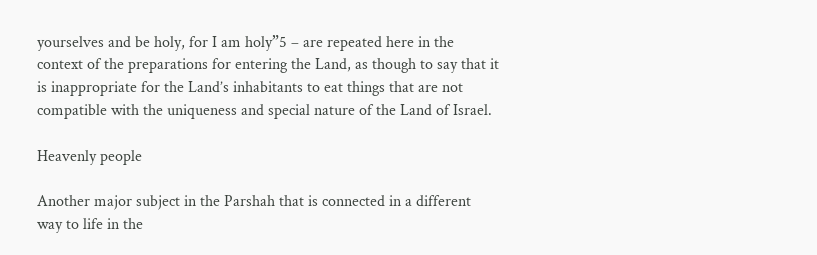yourselves and be holy, for I am holy”5 – are repeated here in the context of the preparations for entering the Land, as though to say that it is inappropriate for the Land’s inhabitants to eat things that are not compatible with the uniqueness and special nature of the Land of Israel.

Heavenly people

Another major subject in the Parshah that is connected in a different way to life in the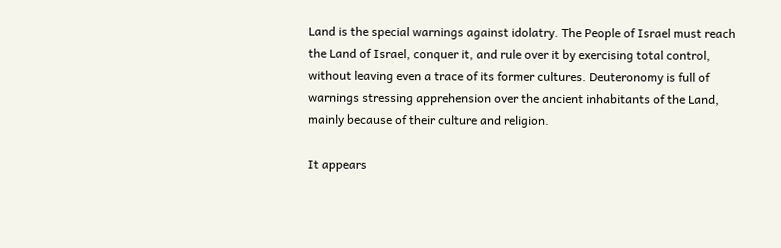Land is the special warnings against idolatry. The People of Israel must reach the Land of Israel, conquer it, and rule over it by exercising total control, without leaving even a trace of its former cultures. Deuteronomy is full of warnings stressing apprehension over the ancient inhabitants of the Land, mainly because of their culture and religion.

It appears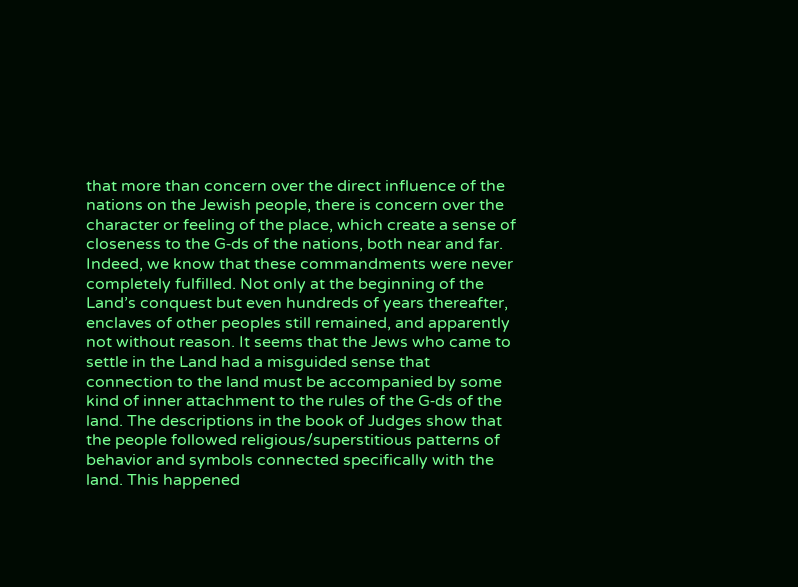that more than concern over the direct influence of the nations on the Jewish people, there is concern over the character or feeling of the place, which create a sense of closeness to the G‑ds of the nations, both near and far. Indeed, we know that these commandments were never completely fulfilled. Not only at the beginning of the Land’s conquest but even hundreds of years thereafter, enclaves of other peoples still remained, and apparently not without reason. It seems that the Jews who came to settle in the Land had a misguided sense that connection to the land must be accompanied by some kind of inner attachment to the rules of the G‑ds of the land. The descriptions in the book of Judges show that the people followed religious/superstitious patterns of behavior and symbols connected specifically with the land. This happened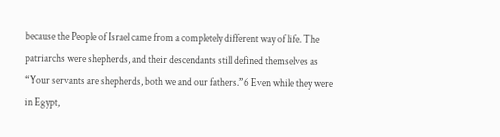because the People of Israel came from a completely different way of life. The patriarchs were shepherds, and their descendants still defined themselves as “Your servants are shepherds, both we and our fathers.”6 Even while they were in Egypt,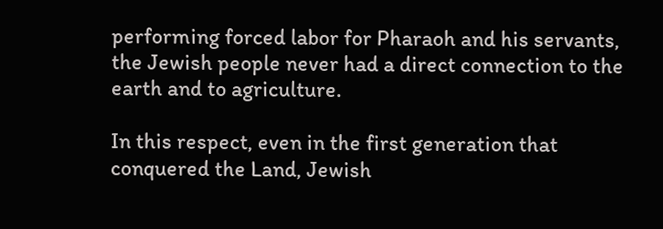performing forced labor for Pharaoh and his servants, the Jewish people never had a direct connection to the earth and to agriculture.

In this respect, even in the first generation that conquered the Land, Jewish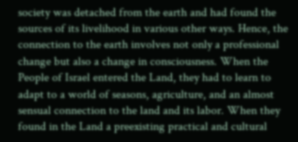society was detached from the earth and had found the sources of its livelihood in various other ways. Hence, the connection to the earth involves not only a professional change but also a change in consciousness. When the People of Israel entered the Land, they had to learn to adapt to a world of seasons, agriculture, and an almost sensual connection to the land and its labor. When they found in the Land a preexisting practical and cultural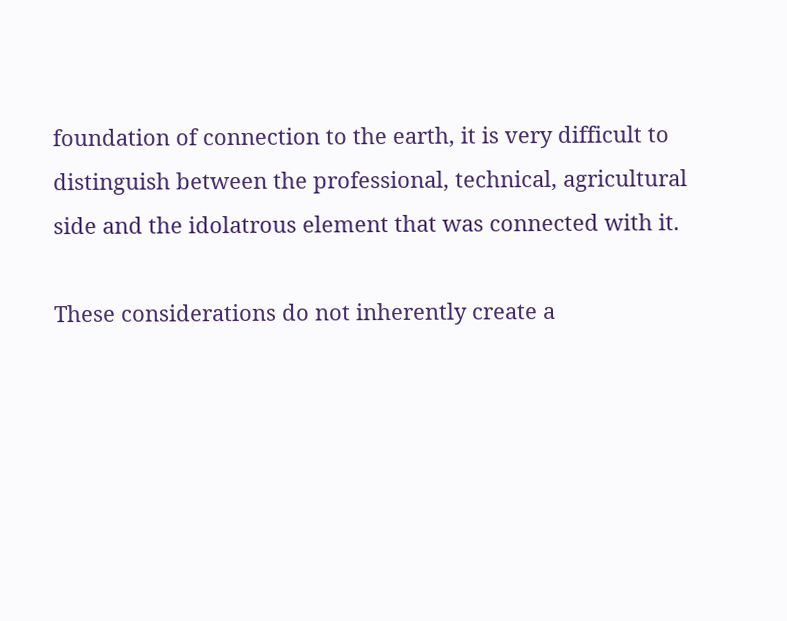foundation of connection to the earth, it is very difficult to distinguish between the professional, technical, agricultural side and the idolatrous element that was connected with it.

These considerations do not inherently create a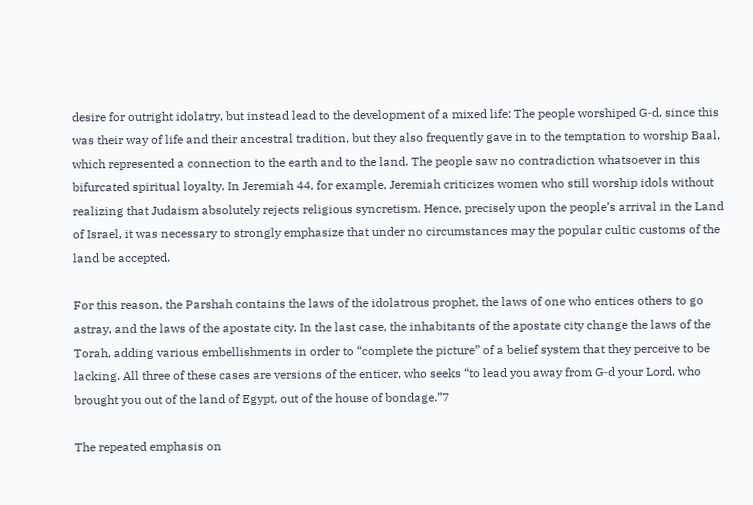desire for outright idolatry, but instead lead to the development of a mixed life: The people worshiped G‑d, since this was their way of life and their ancestral tradition, but they also frequently gave in to the temptation to worship Baal, which represented a connection to the earth and to the land. The people saw no contradiction whatsoever in this bifurcated spiritual loyalty. In Jeremiah 44, for example, Jeremiah criticizes women who still worship idols without realizing that Judaism absolutely rejects religious syncretism. Hence, precisely upon the people’s arrival in the Land of Israel, it was necessary to strongly emphasize that under no circumstances may the popular cultic customs of the land be accepted.

For this reason, the Parshah contains the laws of the idolatrous prophet, the laws of one who entices others to go astray, and the laws of the apostate city. In the last case, the inhabitants of the apostate city change the laws of the Torah, adding various embellishments in order to “complete the picture” of a belief system that they perceive to be lacking. All three of these cases are versions of the enticer, who seeks “to lead you away from G‑d your Lord, who brought you out of the land of Egypt, out of the house of bondage.”7

The repeated emphasis on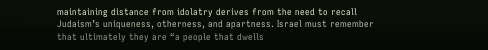maintaining distance from idolatry derives from the need to recall Judaism’s uniqueness, otherness, and apartness. Israel must remember that ultimately they are “a people that dwells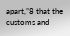apart,”8 that the customs and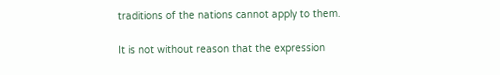traditions of the nations cannot apply to them.

It is not without reason that the expression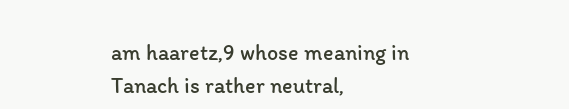am haaretz,9 whose meaning in Tanach is rather neutral,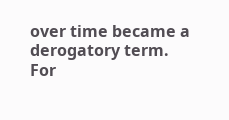over time became a derogatory term. For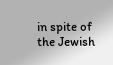in spite of the Jewish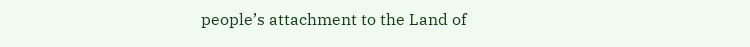people’s attachment to the Land of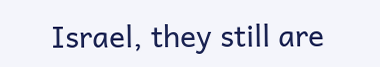Israel, they still are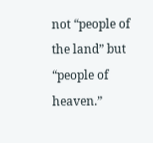not “people of the land” but “people of heaven.”